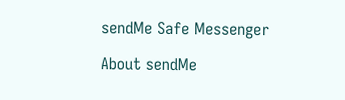sendMe Safe Messenger

About sendMe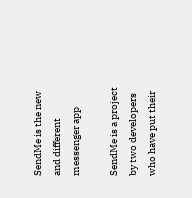SendMe is the new and different messenger app

SendMe is a project by two developers who have put their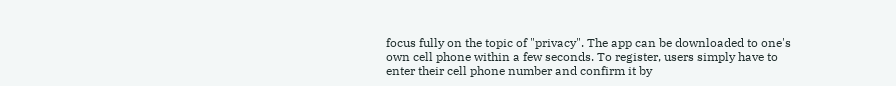focus fully on the topic of "privacy". The app can be downloaded to one's own cell phone within a few seconds. To register, users simply have to enter their cell phone number and confirm it by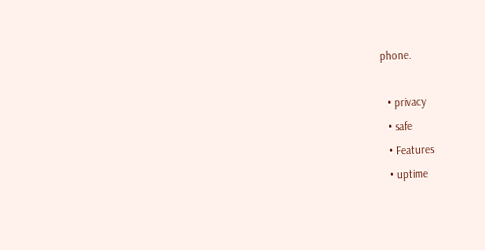phone.

  • privacy
  • safe
  • Features
  • uptime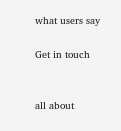what users say

Get in touch


all about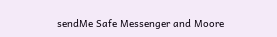sendMe Safe Messenger and Moore